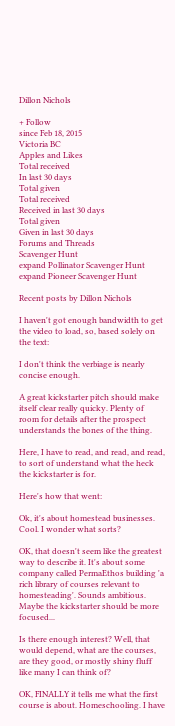Dillon Nichols

+ Follow
since Feb 18, 2015
Victoria BC
Apples and Likes
Total received
In last 30 days
Total given
Total received
Received in last 30 days
Total given
Given in last 30 days
Forums and Threads
Scavenger Hunt
expand Pollinator Scavenger Hunt
expand Pioneer Scavenger Hunt

Recent posts by Dillon Nichols

I haven't got enough bandwidth to get the video to load, so, based solely on the text:

I don't think the verbiage is nearly concise enough.

A great kickstarter pitch should make itself clear really quicky. Plenty of room for details after the prospect understands the bones of the thing.

Here, I have to read, and read, and read, to sort of understand what the heck the kickstarter is for.

Here's how that went:

Ok, it's about homestead businesses. Cool. I wonder what sorts?

OK, that doesn't seem like the greatest way to describe it. It's about some company called PermaEthos building 'a rich library of courses relevant to homesteading'. Sounds ambitious. Maybe the kickstarter should be more focused...

Is there enough interest? Well, that would depend, what are the courses, are they good, or mostly shiny fluff like many I can think of?

OK, FINALLY it tells me what the first course is about. Homeschooling. I have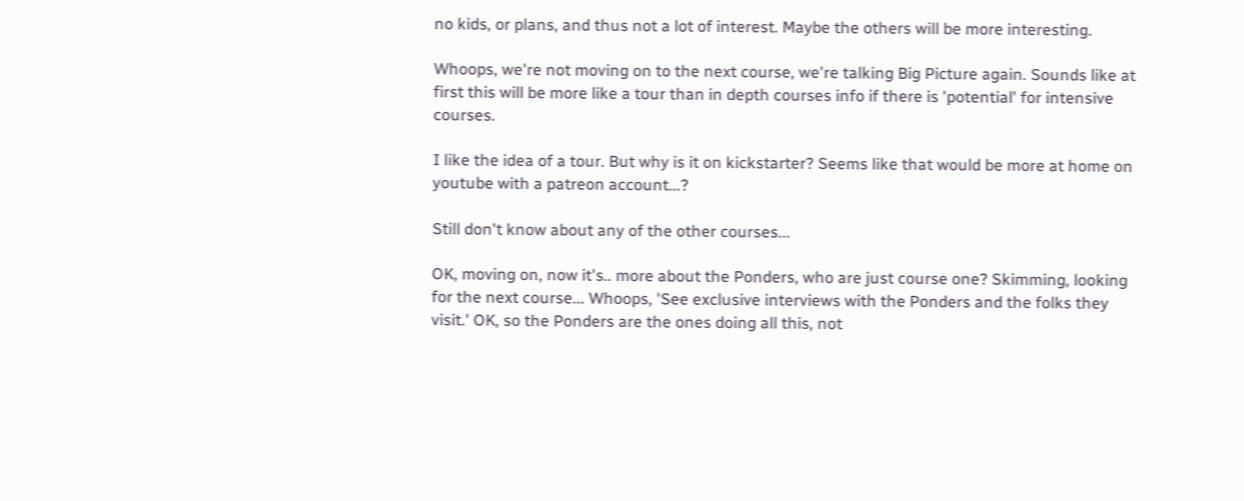no kids, or plans, and thus not a lot of interest. Maybe the others will be more interesting.

Whoops, we're not moving on to the next course, we're talking Big Picture again. Sounds like at first this will be more like a tour than in depth courses info if there is 'potential' for intensive courses.

I like the idea of a tour. But why is it on kickstarter? Seems like that would be more at home on youtube with a patreon account...?

Still don't know about any of the other courses...

OK, moving on, now it's.. more about the Ponders, who are just course one? Skimming, looking for the next course... Whoops, 'See exclusive interviews with the Ponders and the folks they visit.' OK, so the Ponders are the ones doing all this, not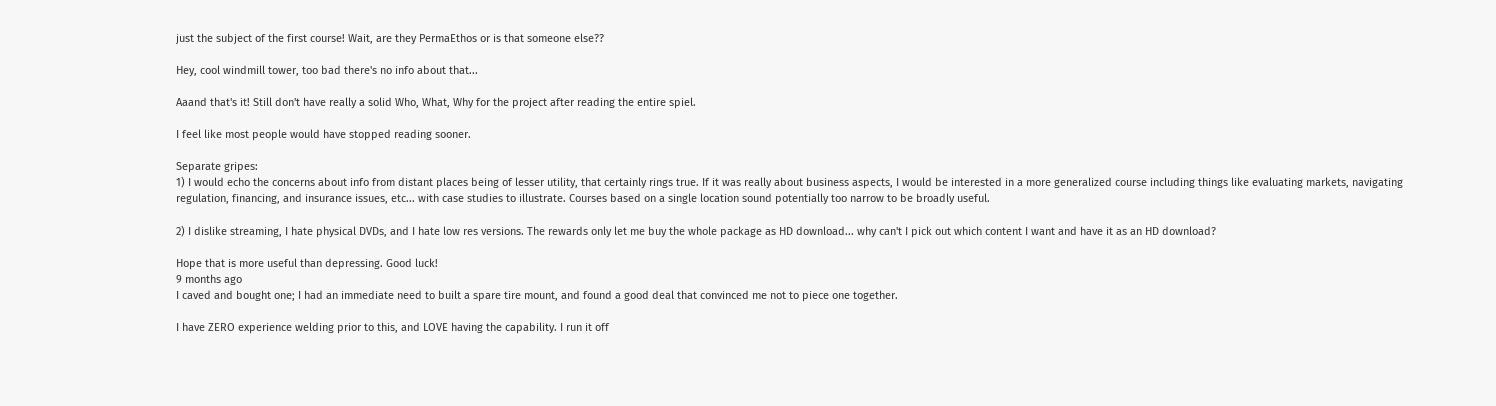just the subject of the first course! Wait, are they PermaEthos or is that someone else??

Hey, cool windmill tower, too bad there's no info about that...

Aaand that's it! Still don't have really a solid Who, What, Why for the project after reading the entire spiel.

I feel like most people would have stopped reading sooner.

Separate gripes:
1) I would echo the concerns about info from distant places being of lesser utility, that certainly rings true. If it was really about business aspects, I would be interested in a more generalized course including things like evaluating markets, navigating regulation, financing, and insurance issues, etc... with case studies to illustrate. Courses based on a single location sound potentially too narrow to be broadly useful.

2) I dislike streaming, I hate physical DVDs, and I hate low res versions. The rewards only let me buy the whole package as HD download... why can't I pick out which content I want and have it as an HD download?

Hope that is more useful than depressing. Good luck!
9 months ago
I caved and bought one; I had an immediate need to built a spare tire mount, and found a good deal that convinced me not to piece one together.

I have ZERO experience welding prior to this, and LOVE having the capability. I run it off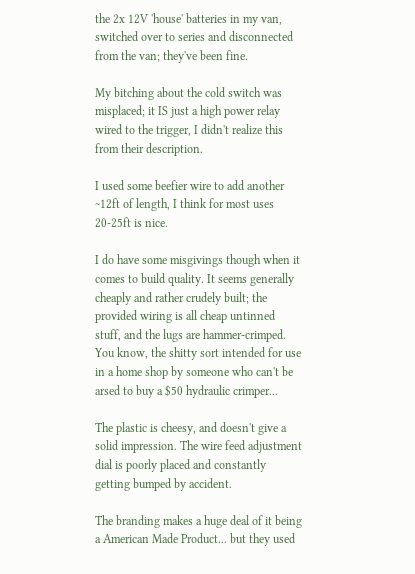the 2x 12V 'house' batteries in my van, switched over to series and disconnected from the van; they've been fine.

My bitching about the cold switch was misplaced; it IS just a high power relay wired to the trigger, I didn't realize this from their description.

I used some beefier wire to add another ~12ft of length, I think for most uses 20-25ft is nice.

I do have some misgivings though when it comes to build quality. It seems generally cheaply and rather crudely built; the provided wiring is all cheap untinned stuff, and the lugs are hammer-crimped. You know, the shitty sort intended for use in a home shop by someone who can't be arsed to buy a $50 hydraulic crimper...

The plastic is cheesy, and doesn't give a solid impression. The wire feed adjustment dial is poorly placed and constantly getting bumped by accident.

The branding makes a huge deal of it being a American Made Product... but they used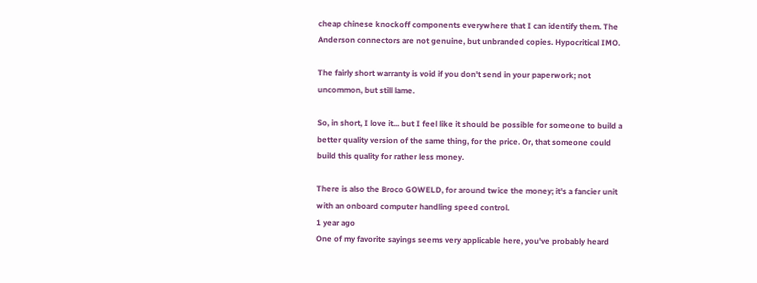cheap chinese knockoff components everywhere that I can identify them. The Anderson connectors are not genuine, but unbranded copies. Hypocritical IMO.

The fairly short warranty is void if you don't send in your paperwork; not uncommon, but still lame.

So, in short, I love it... but I feel like it should be possible for someone to build a better quality version of the same thing, for the price. Or, that someone could build this quality for rather less money.

There is also the Broco GOWELD, for around twice the money; it's a fancier unit with an onboard computer handling speed control.
1 year ago
One of my favorite sayings seems very applicable here, you've probably heard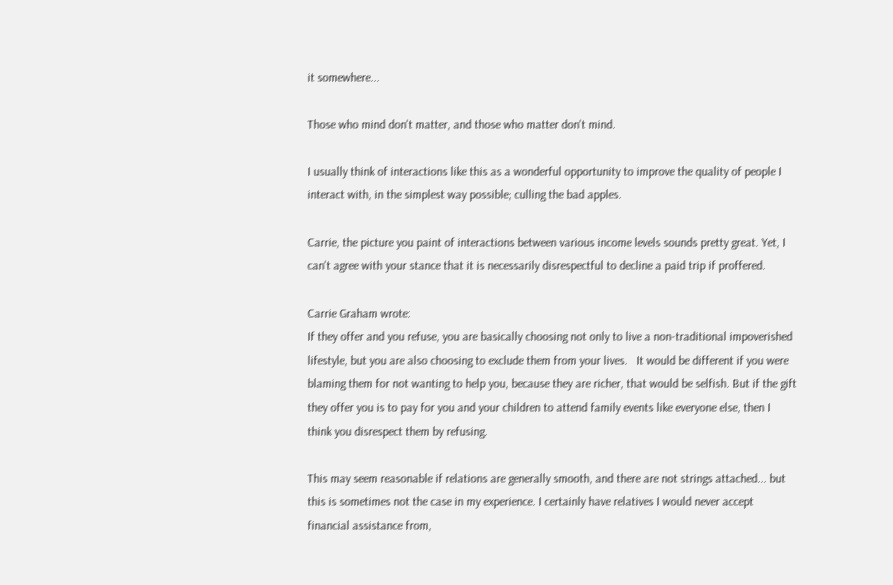it somewhere...

Those who mind don't matter, and those who matter don't mind.

I usually think of interactions like this as a wonderful opportunity to improve the quality of people I interact with, in the simplest way possible; culling the bad apples.

Carrie, the picture you paint of interactions between various income levels sounds pretty great. Yet, I can't agree with your stance that it is necessarily disrespectful to decline a paid trip if proffered.

Carrie Graham wrote:
If they offer and you refuse, you are basically choosing not only to live a non-traditional impoverished lifestyle, but you are also choosing to exclude them from your lives.   It would be different if you were blaming them for not wanting to help you, because they are richer, that would be selfish. But if the gift they offer you is to pay for you and your children to attend family events like everyone else, then I think you disrespect them by refusing.

This may seem reasonable if relations are generally smooth, and there are not strings attached... but this is sometimes not the case in my experience. I certainly have relatives I would never accept financial assistance from,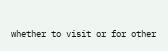whether to visit or for other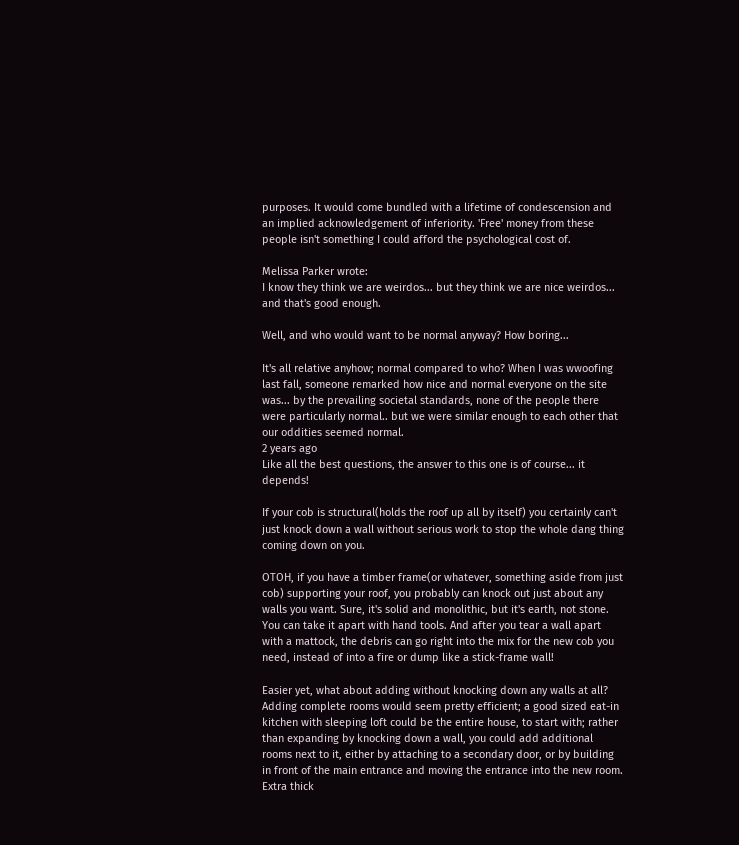purposes. It would come bundled with a lifetime of condescension and an implied acknowledgement of inferiority. 'Free' money from these people isn't something I could afford the psychological cost of.

Melissa Parker wrote:
I know they think we are weirdos... but they think we are nice weirdos... and that's good enough.

Well, and who would want to be normal anyway? How boring...

It's all relative anyhow; normal compared to who? When I was wwoofing last fall, someone remarked how nice and normal everyone on the site was... by the prevailing societal standards, none of the people there were particularly normal.. but we were similar enough to each other that our oddities seemed normal.
2 years ago
Like all the best questions, the answer to this one is of course... it depends!

If your cob is structural(holds the roof up all by itself) you certainly can't just knock down a wall without serious work to stop the whole dang thing coming down on you.

OTOH, if you have a timber frame(or whatever, something aside from just cob) supporting your roof, you probably can knock out just about any walls you want. Sure, it's solid and monolithic, but it's earth, not stone. You can take it apart with hand tools. And after you tear a wall apart with a mattock, the debris can go right into the mix for the new cob you need, instead of into a fire or dump like a stick-frame wall!

Easier yet, what about adding without knocking down any walls at all? Adding complete rooms would seem pretty efficient; a good sized eat-in kitchen with sleeping loft could be the entire house, to start with; rather than expanding by knocking down a wall, you could add additional rooms next to it, either by attaching to a secondary door, or by building in front of the main entrance and moving the entrance into the new room. Extra thick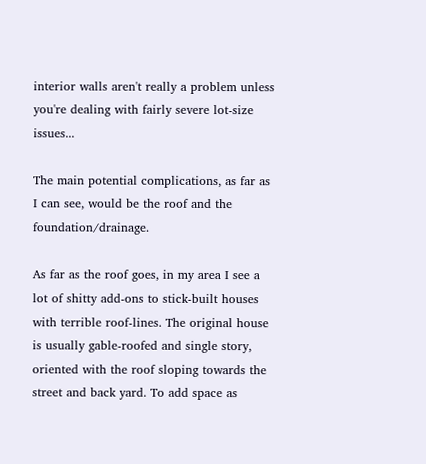interior walls aren't really a problem unless you're dealing with fairly severe lot-size issues...

The main potential complications, as far as I can see, would be the roof and the foundation/drainage.

As far as the roof goes, in my area I see a lot of shitty add-ons to stick-built houses with terrible roof-lines. The original house is usually gable-roofed and single story, oriented with the roof sloping towards the street and back yard. To add space as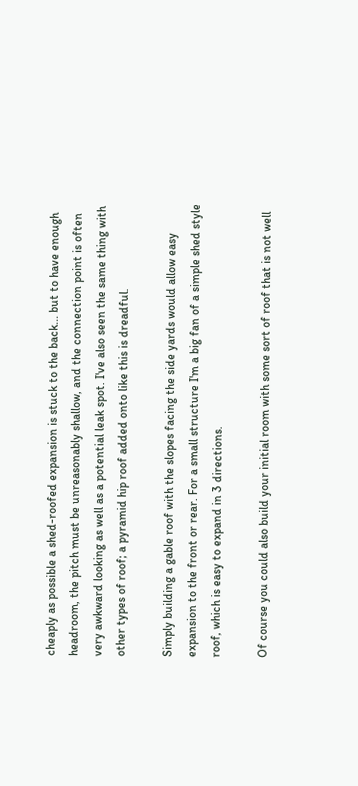cheaply as possible a shed-roofed expansion is stuck to the back... but to have enough headroom, the pitch must be unreasonably shallow, and the connection point is often very awkward looking as well as a potential leak spot. I've also seen the same thing with other types of roof; a pyramid hip roof added onto like this is dreadful.

Simply building a gable roof with the slopes facing the side yards would allow easy expansion to the front or rear. For a small structure I'm a big fan of a simple shed style roof, which is easy to expand in 3 directions.

Of course you could also build your initial room with some sort of roof that is not well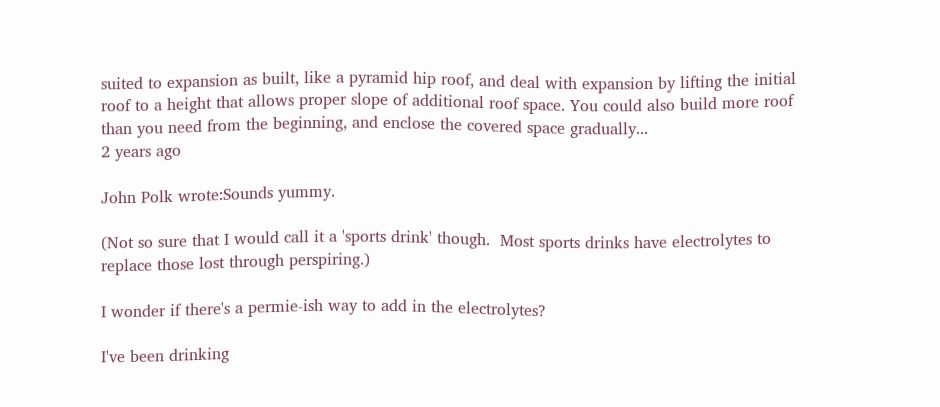suited to expansion as built, like a pyramid hip roof, and deal with expansion by lifting the initial roof to a height that allows proper slope of additional roof space. You could also build more roof than you need from the beginning, and enclose the covered space gradually...
2 years ago

John Polk wrote:Sounds yummy.

(Not so sure that I would call it a 'sports drink' though.  Most sports drinks have electrolytes to replace those lost through perspiring.)

I wonder if there's a permie-ish way to add in the electrolytes?

I've been drinking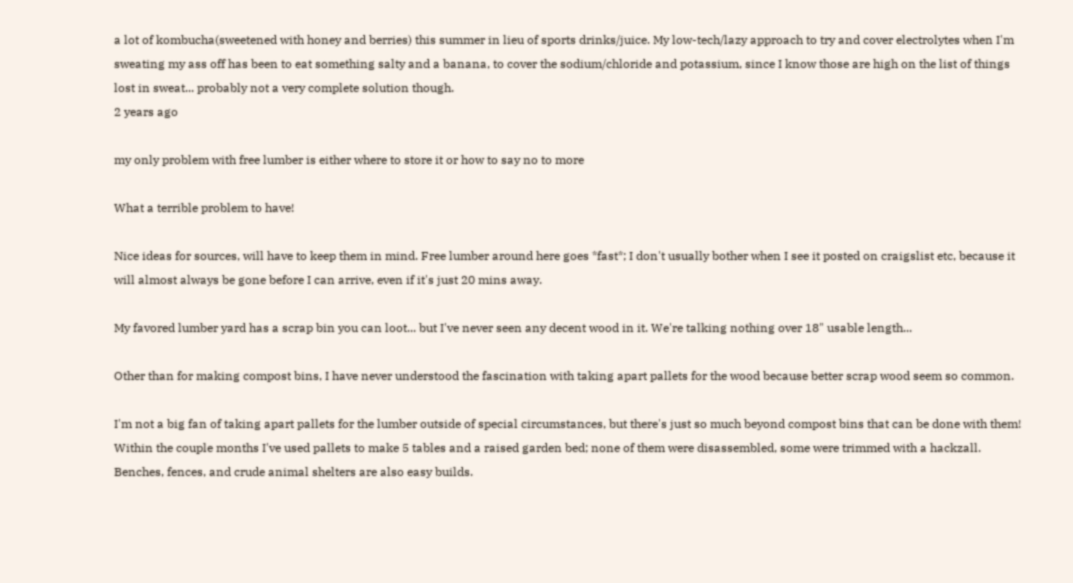a lot of kombucha(sweetened with honey and berries) this summer in lieu of sports drinks/juice. My low-tech/lazy approach to try and cover electrolytes when I'm sweating my ass off has been to eat something salty and a banana, to cover the sodium/chloride and potassium, since I know those are high on the list of things lost in sweat... probably not a very complete solution though.
2 years ago

my only problem with free lumber is either where to store it or how to say no to more

What a terrible problem to have!

Nice ideas for sources, will have to keep them in mind. Free lumber around here goes *fast*; I don't usually bother when I see it posted on craigslist etc, because it will almost always be gone before I can arrive, even if it's just 20 mins away.

My favored lumber yard has a scrap bin you can loot... but I've never seen any decent wood in it. We're talking nothing over 18" usable length...

Other than for making compost bins, I have never understood the fascination with taking apart pallets for the wood because better scrap wood seem so common.

I'm not a big fan of taking apart pallets for the lumber outside of special circumstances, but there's just so much beyond compost bins that can be done with them! Within the couple months I've used pallets to make 5 tables and a raised garden bed; none of them were disassembled, some were trimmed with a hackzall. Benches, fences, and crude animal shelters are also easy builds.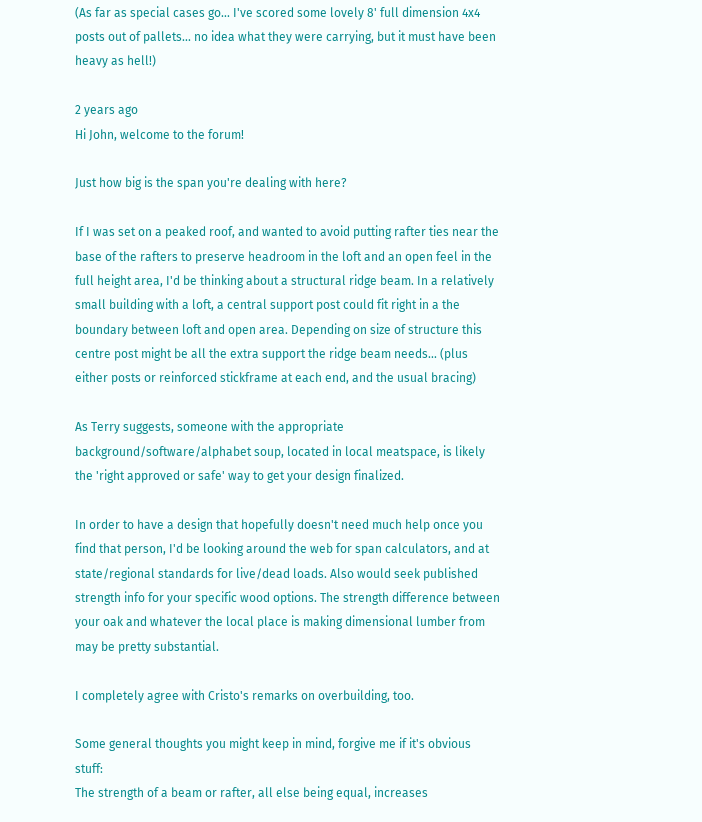(As far as special cases go... I've scored some lovely 8' full dimension 4x4 posts out of pallets... no idea what they were carrying, but it must have been heavy as hell!)

2 years ago
Hi John, welcome to the forum!

Just how big is the span you're dealing with here?

If I was set on a peaked roof, and wanted to avoid putting rafter ties near the base of the rafters to preserve headroom in the loft and an open feel in the full height area, I'd be thinking about a structural ridge beam. In a relatively small building with a loft, a central support post could fit right in a the boundary between loft and open area. Depending on size of structure this centre post might be all the extra support the ridge beam needs... (plus either posts or reinforced stickframe at each end, and the usual bracing)

As Terry suggests, someone with the appropriate background/software/alphabet soup, located in local meatspace, is likely the 'right approved or safe' way to get your design finalized.

In order to have a design that hopefully doesn't need much help once you find that person, I'd be looking around the web for span calculators, and at state/regional standards for live/dead loads. Also would seek published strength info for your specific wood options. The strength difference between your oak and whatever the local place is making dimensional lumber from may be pretty substantial.

I completely agree with Cristo's remarks on overbuilding, too.

Some general thoughts you might keep in mind, forgive me if it's obvious stuff:
The strength of a beam or rafter, all else being equal, increases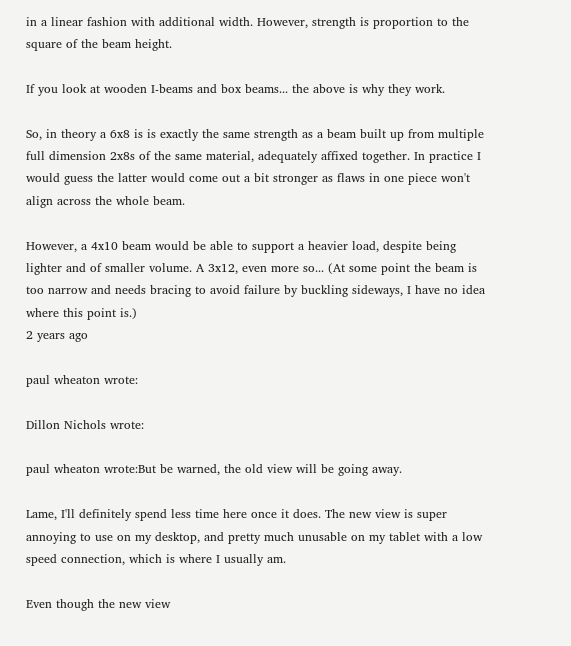in a linear fashion with additional width. However, strength is proportion to the square of the beam height.

If you look at wooden I-beams and box beams... the above is why they work.

So, in theory a 6x8 is is exactly the same strength as a beam built up from multiple full dimension 2x8s of the same material, adequately affixed together. In practice I would guess the latter would come out a bit stronger as flaws in one piece won't align across the whole beam.

However, a 4x10 beam would be able to support a heavier load, despite being lighter and of smaller volume. A 3x12, even more so... (At some point the beam is too narrow and needs bracing to avoid failure by buckling sideways, I have no idea where this point is.)
2 years ago

paul wheaton wrote:

Dillon Nichols wrote:

paul wheaton wrote:But be warned, the old view will be going away.

Lame, I'll definitely spend less time here once it does. The new view is super annoying to use on my desktop, and pretty much unusable on my tablet with a low speed connection, which is where I usually am.

Even though the new view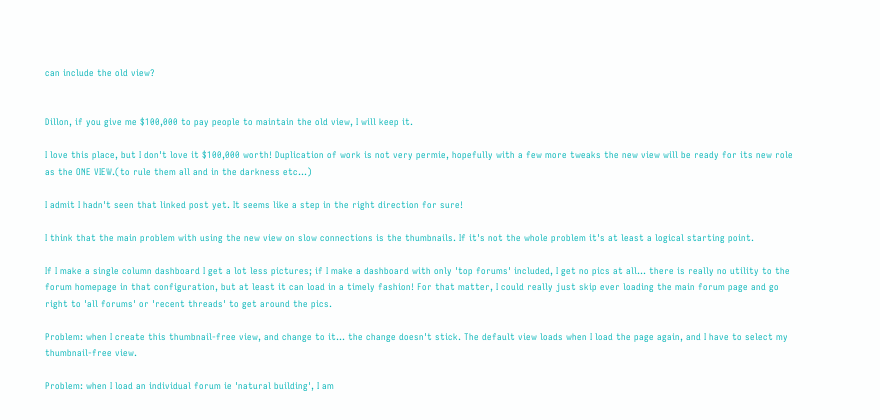can include the old view?


Dillon, if you give me $100,000 to pay people to maintain the old view, I will keep it.

I love this place, but I don't love it $100,000 worth! Duplication of work is not very permie, hopefully with a few more tweaks the new view will be ready for its new role as the ONE VIEW.(to rule them all and in the darkness etc...)

I admit I hadn't seen that linked post yet. It seems like a step in the right direction for sure!

I think that the main problem with using the new view on slow connections is the thumbnails. If it's not the whole problem it's at least a logical starting point.

If I make a single column dashboard I get a lot less pictures; if I make a dashboard with only 'top forums' included, I get no pics at all... there is really no utility to the forum homepage in that configuration, but at least it can load in a timely fashion! For that matter, I could really just skip ever loading the main forum page and go right to 'all forums' or 'recent threads' to get around the pics.

Problem: when I create this thumbnail-free view, and change to it... the change doesn't stick. The default view loads when I load the page again, and I have to select my thumbnail-free view.

Problem: when I load an individual forum ie 'natural building', I am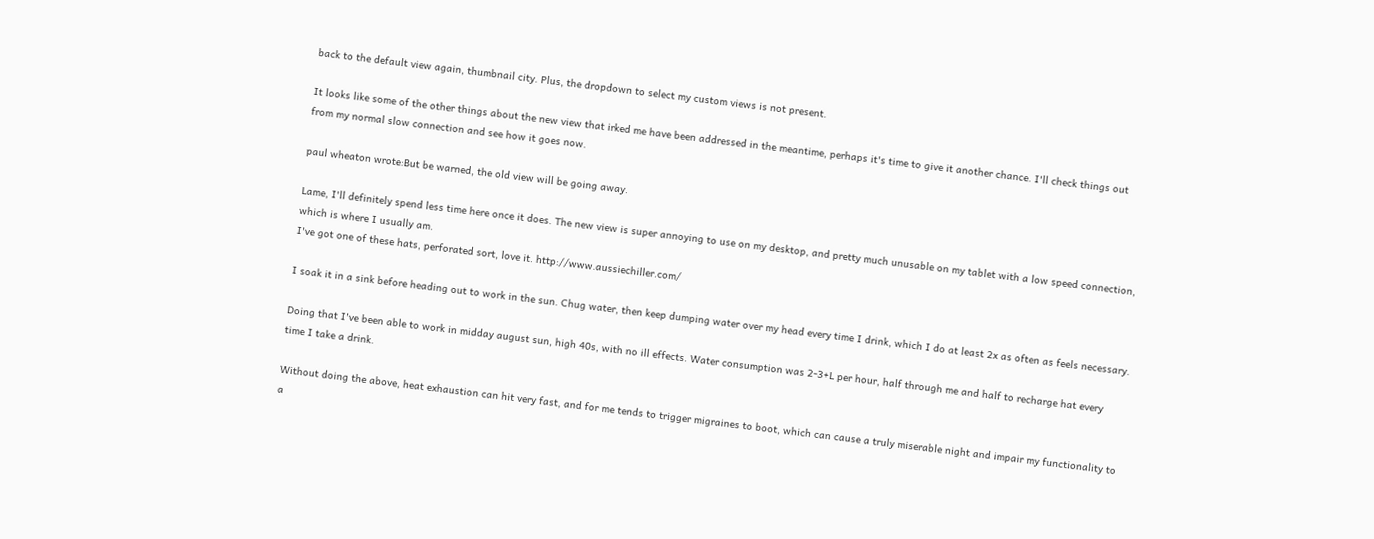back to the default view again, thumbnail city. Plus, the dropdown to select my custom views is not present.

It looks like some of the other things about the new view that irked me have been addressed in the meantime, perhaps it's time to give it another chance. I'll check things out from my normal slow connection and see how it goes now.

paul wheaton wrote:But be warned, the old view will be going away.

Lame, I'll definitely spend less time here once it does. The new view is super annoying to use on my desktop, and pretty much unusable on my tablet with a low speed connection, which is where I usually am.
I've got one of these hats, perforated sort, love it. http://www.aussiechiller.com/

I soak it in a sink before heading out to work in the sun. Chug water, then keep dumping water over my head every time I drink, which I do at least 2x as often as feels necessary.

Doing that I've been able to work in midday august sun, high 40s, with no ill effects. Water consumption was 2-3+L per hour, half through me and half to recharge hat every time I take a drink.

Without doing the above, heat exhaustion can hit very fast, and for me tends to trigger migraines to boot, which can cause a truly miserable night and impair my functionality to a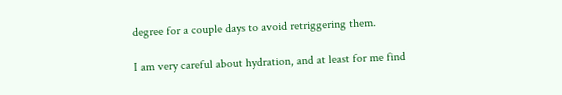degree for a couple days to avoid retriggering them.

I am very careful about hydration, and at least for me find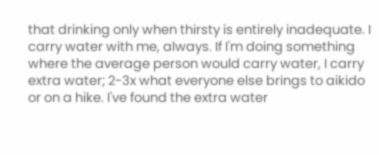that drinking only when thirsty is entirely inadequate. I carry water with me, always. If I'm doing something where the average person would carry water, I carry extra water; 2-3x what everyone else brings to aikido or on a hike. I've found the extra water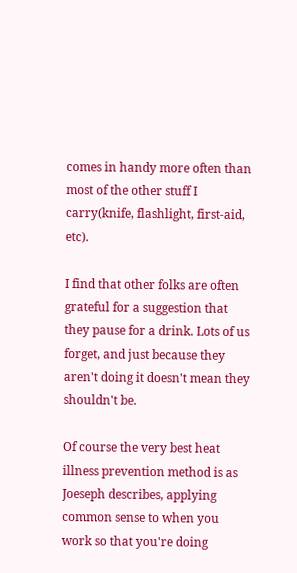comes in handy more often than most of the other stuff I carry(knife, flashlight, first-aid, etc).

I find that other folks are often grateful for a suggestion that they pause for a drink. Lots of us forget, and just because they aren't doing it doesn't mean they shouldn't be.

Of course the very best heat illness prevention method is as Joeseph describes, applying common sense to when you work so that you're doing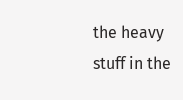the heavy stuff in the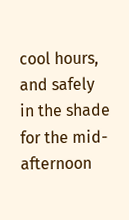cool hours, and safely in the shade for the mid-afternoon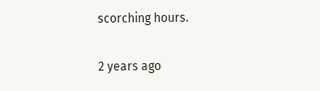scorching hours.

2 years ago